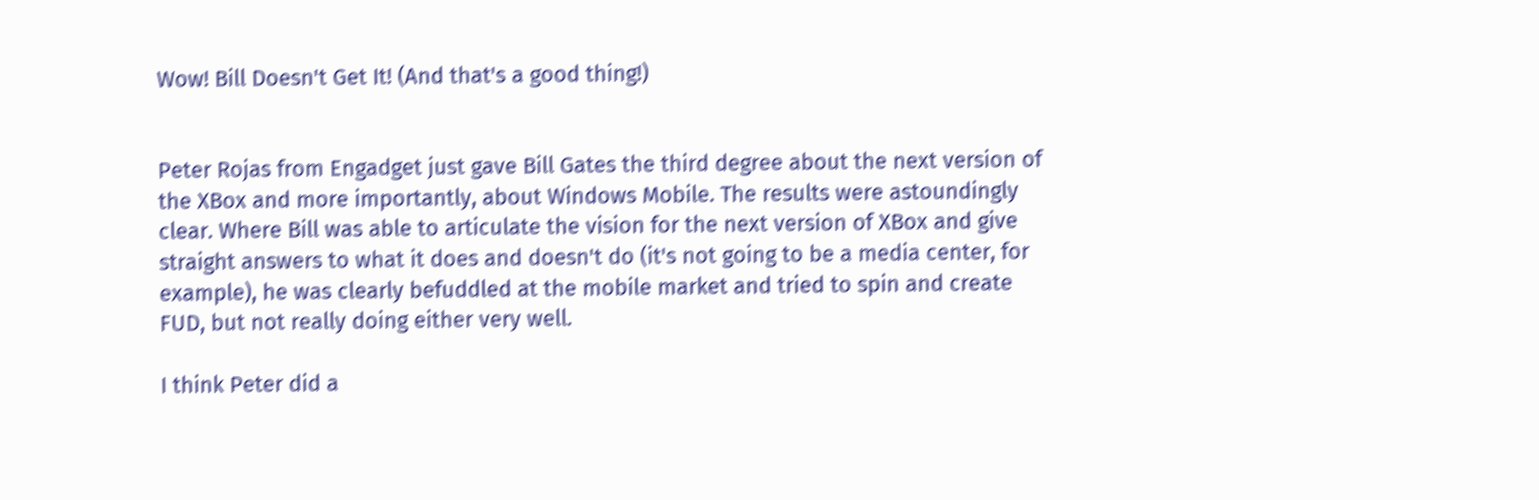Wow! Bill Doesn't Get It! (And that's a good thing!)


Peter Rojas from Engadget just gave Bill Gates the third degree about the next version of the XBox and more importantly, about Windows Mobile. The results were astoundingly clear. Where Bill was able to articulate the vision for the next version of XBox and give straight answers to what it does and doesn't do (it's not going to be a media center, for example), he was clearly befuddled at the mobile market and tried to spin and create FUD, but not really doing either very well.

I think Peter did a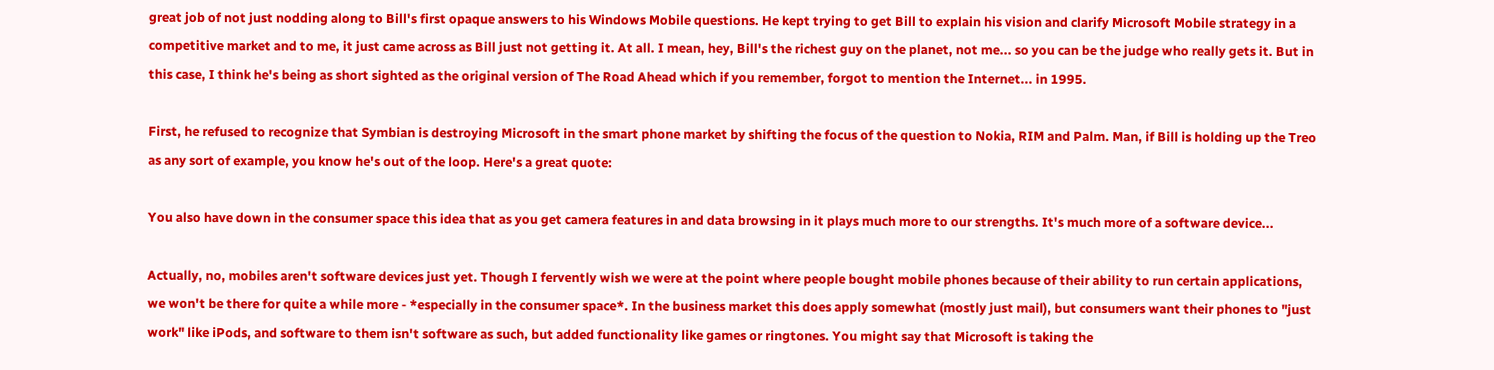great job of not just nodding along to Bill's first opaque answers to his Windows Mobile questions. He kept trying to get Bill to explain his vision and clarify Microsoft Mobile strategy in a competitive market and to me, it just came across as Bill just not getting it. At all. I mean, hey, Bill's the richest guy on the planet, not me... so you can be the judge who really gets it. But in this case, I think he's being as short sighted as the original version of The Road Ahead which if you remember, forgot to mention the Internet... in 1995.

First, he refused to recognize that Symbian is destroying Microsoft in the smart phone market by shifting the focus of the question to Nokia, RIM and Palm. Man, if Bill is holding up the Treo as any sort of example, you know he's out of the loop. Here's a great quote:

You also have down in the consumer space this idea that as you get camera features in and data browsing in it plays much more to our strengths. It's much more of a software device...

Actually, no, mobiles aren't software devices just yet. Though I fervently wish we were at the point where people bought mobile phones because of their ability to run certain applications, we won't be there for quite a while more - *especially in the consumer space*. In the business market this does apply somewhat (mostly just mail), but consumers want their phones to "just work" like iPods, and software to them isn't software as such, but added functionality like games or ringtones. You might say that Microsoft is taking the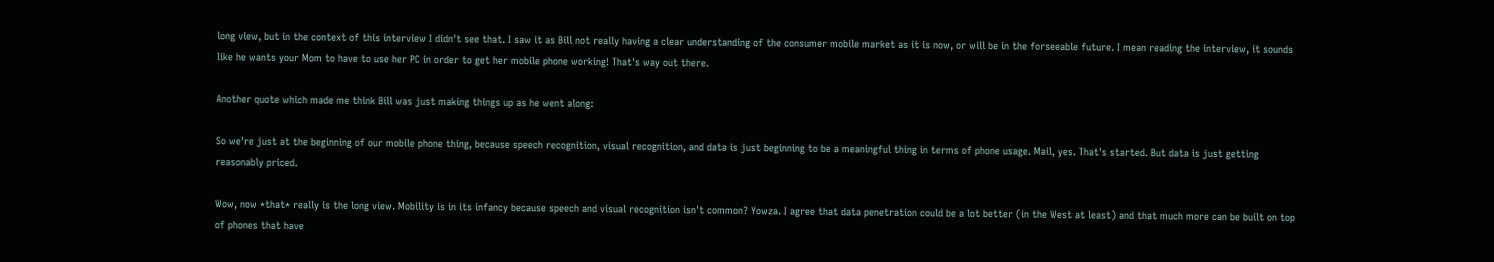long view, but in the context of this interview I didn't see that. I saw it as Bill not really having a clear understanding of the consumer mobile market as it is now, or will be in the forseeable future. I mean reading the interview, it sounds like he wants your Mom to have to use her PC in order to get her mobile phone working! That's way out there.

Another quote which made me think Bill was just making things up as he went along:

So we're just at the beginning of our mobile phone thing, because speech recognition, visual recognition, and data is just beginning to be a meaningful thing in terms of phone usage. Mail, yes. That's started. But data is just getting reasonably priced.

Wow, now *that* really is the long view. Mobility is in its infancy because speech and visual recognition isn't common? Yowza. I agree that data penetration could be a lot better (in the West at least) and that much more can be built on top of phones that have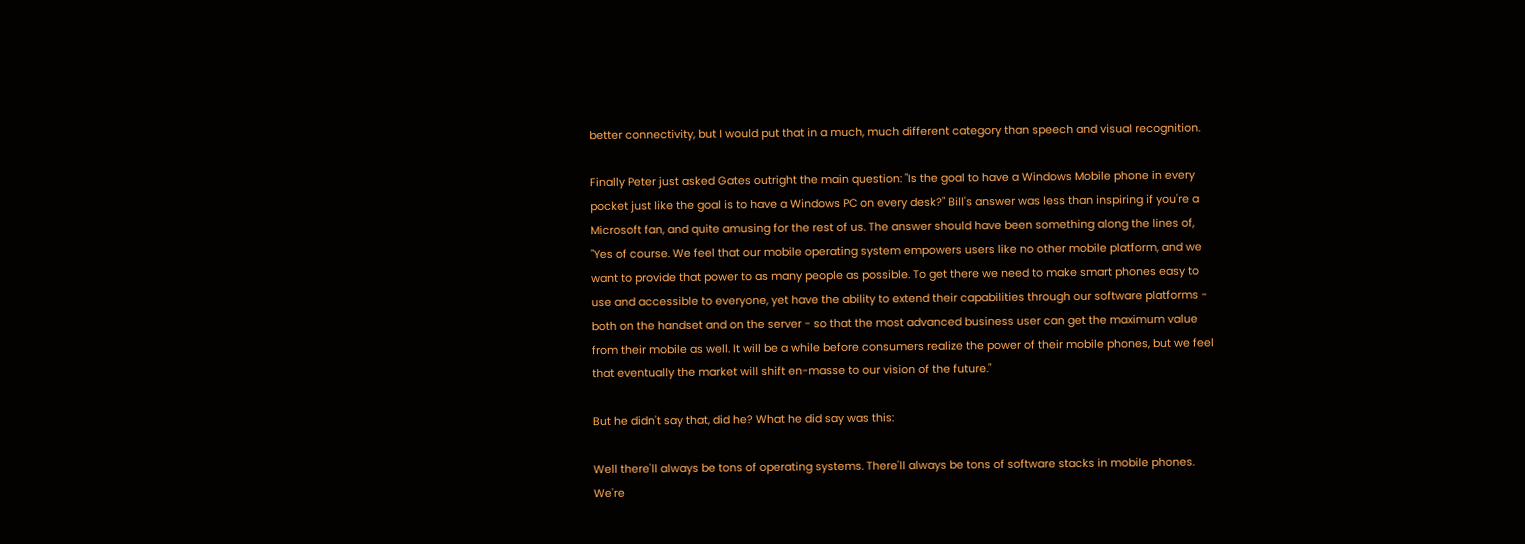better connectivity, but I would put that in a much, much different category than speech and visual recognition.

Finally Peter just asked Gates outright the main question: "Is the goal to have a Windows Mobile phone in every pocket just like the goal is to have a Windows PC on every desk?" Bill's answer was less than inspiring if you're a Microsoft fan, and quite amusing for the rest of us. The answer should have been something along the lines of, "Yes of course. We feel that our mobile operating system empowers users like no other mobile platform, and we want to provide that power to as many people as possible. To get there we need to make smart phones easy to use and accessible to everyone, yet have the ability to extend their capabilities through our software platforms - both on the handset and on the server - so that the most advanced business user can get the maximum value from their mobile as well. It will be a while before consumers realize the power of their mobile phones, but we feel that eventually the market will shift en-masse to our vision of the future."

But he didn't say that, did he? What he did say was this:

Well there'll always be tons of operating systems. There'll always be tons of software stacks in mobile phones. We're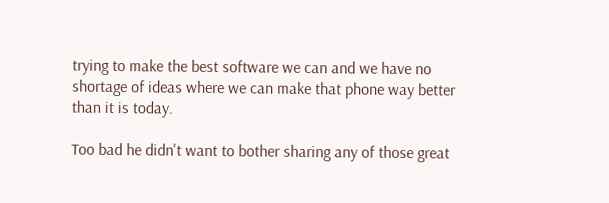trying to make the best software we can and we have no shortage of ideas where we can make that phone way better than it is today.

Too bad he didn't want to bother sharing any of those great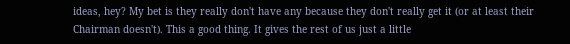ideas, hey? My bet is they really don't have any because they don't really get it (or at least their Chairman doesn't). This a good thing. It gives the rest of us just a little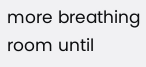more breathing room until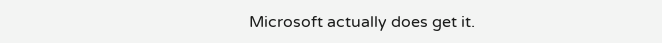Microsoft actually does get it.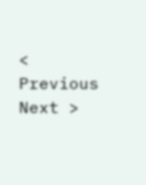< Previous         Next >